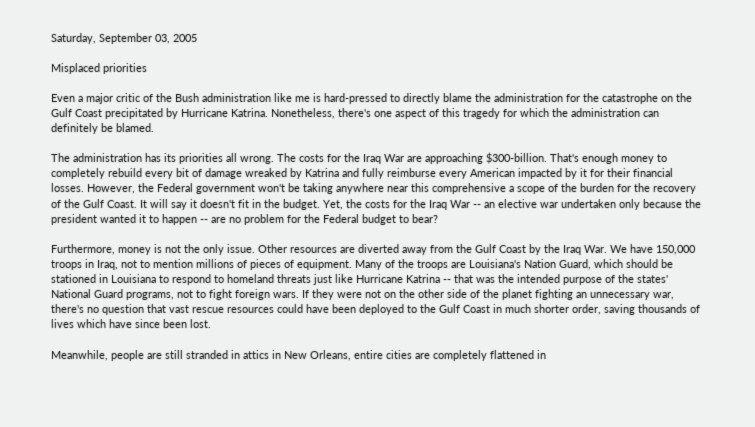Saturday, September 03, 2005

Misplaced priorities

Even a major critic of the Bush administration like me is hard-pressed to directly blame the administration for the catastrophe on the Gulf Coast precipitated by Hurricane Katrina. Nonetheless, there's one aspect of this tragedy for which the administration can definitely be blamed.

The administration has its priorities all wrong. The costs for the Iraq War are approaching $300-billion. That's enough money to completely rebuild every bit of damage wreaked by Katrina and fully reimburse every American impacted by it for their financial losses. However, the Federal government won't be taking anywhere near this comprehensive a scope of the burden for the recovery of the Gulf Coast. It will say it doesn't fit in the budget. Yet, the costs for the Iraq War -- an elective war undertaken only because the president wanted it to happen -- are no problem for the Federal budget to bear?

Furthermore, money is not the only issue. Other resources are diverted away from the Gulf Coast by the Iraq War. We have 150,000 troops in Iraq, not to mention millions of pieces of equipment. Many of the troops are Louisiana's Nation Guard, which should be stationed in Louisiana to respond to homeland threats just like Hurricane Katrina -- that was the intended purpose of the states' National Guard programs, not to fight foreign wars. If they were not on the other side of the planet fighting an unnecessary war, there's no question that vast rescue resources could have been deployed to the Gulf Coast in much shorter order, saving thousands of lives which have since been lost.

Meanwhile, people are still stranded in attics in New Orleans, entire cities are completely flattened in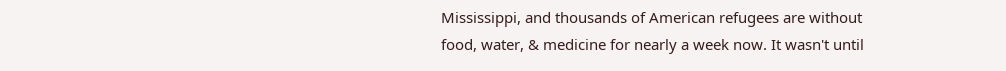Mississippi, and thousands of American refugees are without food, water, & medicine for nearly a week now. It wasn't until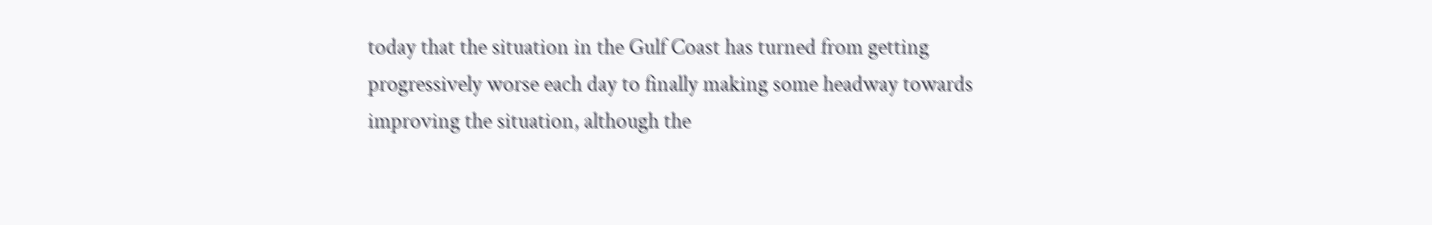today that the situation in the Gulf Coast has turned from getting progressively worse each day to finally making some headway towards improving the situation, although the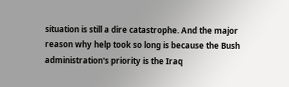situation is still a dire catastrophe. And the major reason why help took so long is because the Bush administration's priority is the Iraq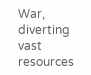War, diverting vast resources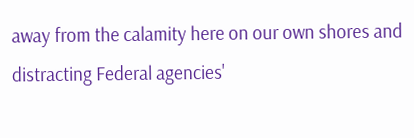away from the calamity here on our own shores and distracting Federal agencies'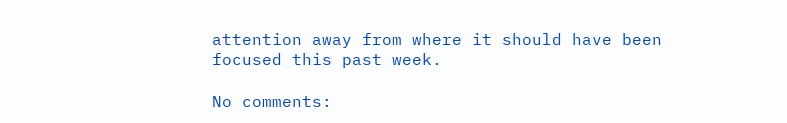attention away from where it should have been focused this past week.

No comments: